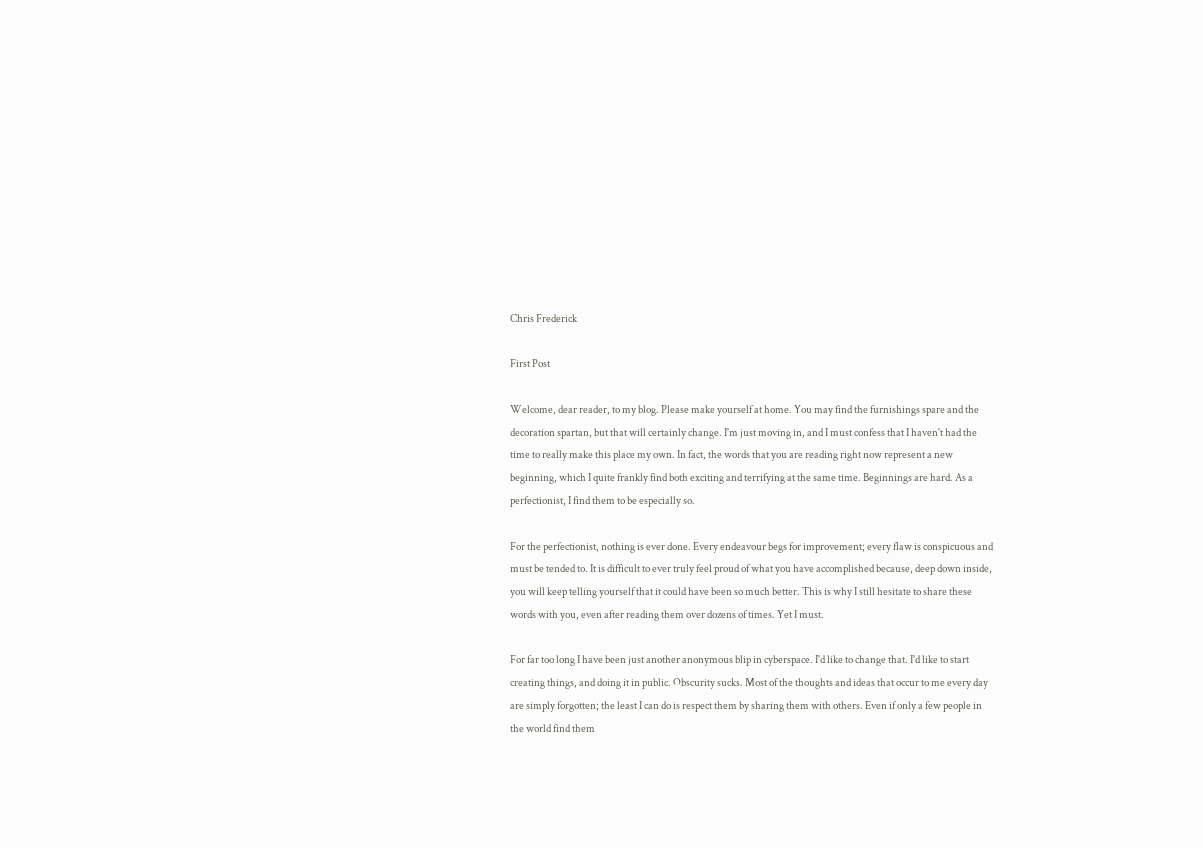Chris Frederick

First Post

Welcome, dear reader, to my blog. Please make yourself at home. You may find the furnishings spare and the decoration spartan, but that will certainly change. I'm just moving in, and I must confess that I haven't had the time to really make this place my own. In fact, the words that you are reading right now represent a new beginning, which I quite frankly find both exciting and terrifying at the same time. Beginnings are hard. As a perfectionist, I find them to be especially so.

For the perfectionist, nothing is ever done. Every endeavour begs for improvement; every flaw is conspicuous and must be tended to. It is difficult to ever truly feel proud of what you have accomplished because, deep down inside, you will keep telling yourself that it could have been so much better. This is why I still hesitate to share these words with you, even after reading them over dozens of times. Yet I must.

For far too long I have been just another anonymous blip in cyberspace. I'd like to change that. I'd like to start creating things, and doing it in public. Obscurity sucks. Most of the thoughts and ideas that occur to me every day are simply forgotten; the least I can do is respect them by sharing them with others. Even if only a few people in the world find them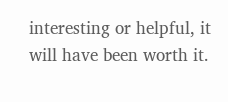interesting or helpful, it will have been worth it.